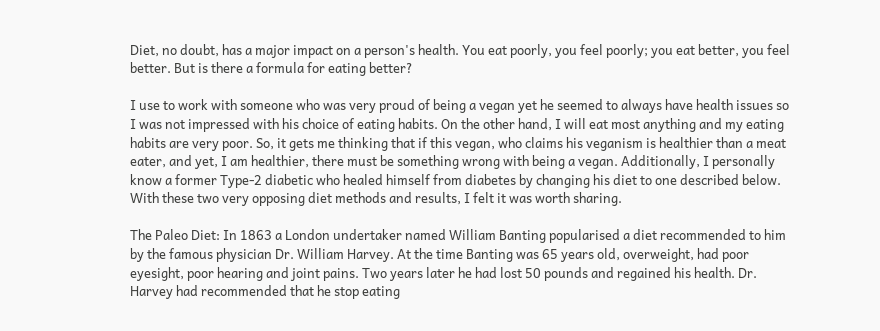Diet, no doubt, has a major impact on a person's health. You eat poorly, you feel poorly; you eat better, you feel better. But is there a formula for eating better?

I use to work with someone who was very proud of being a vegan yet he seemed to always have health issues so I was not impressed with his choice of eating habits. On the other hand, I will eat most anything and my eating habits are very poor. So, it gets me thinking that if this vegan, who claims his veganism is healthier than a meat eater, and yet, I am healthier, there must be something wrong with being a vegan. Additionally, I personally know a former Type-2 diabetic who healed himself from diabetes by changing his diet to one described below. With these two very opposing diet methods and results, I felt it was worth sharing.

The Paleo Diet: In 1863 a London undertaker named William Banting popularised a diet recommended to him by the famous physician Dr. William Harvey. At the time Banting was 65 years old, overweight, had poor eyesight, poor hearing and joint pains. Two years later he had lost 50 pounds and regained his health. Dr. Harvey had recommended that he stop eating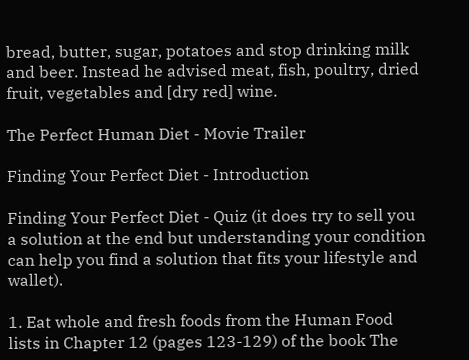bread, butter, sugar, potatoes and stop drinking milk and beer. Instead he advised meat, fish, poultry, dried fruit, vegetables and [dry red] wine.

The Perfect Human Diet - Movie Trailer

Finding Your Perfect Diet - Introduction

Finding Your Perfect Diet - Quiz (it does try to sell you a solution at the end but understanding your condition can help you find a solution that fits your lifestyle and wallet).

1. Eat whole and fresh foods from the Human Food lists in Chapter 12 (pages 123-129) of the book The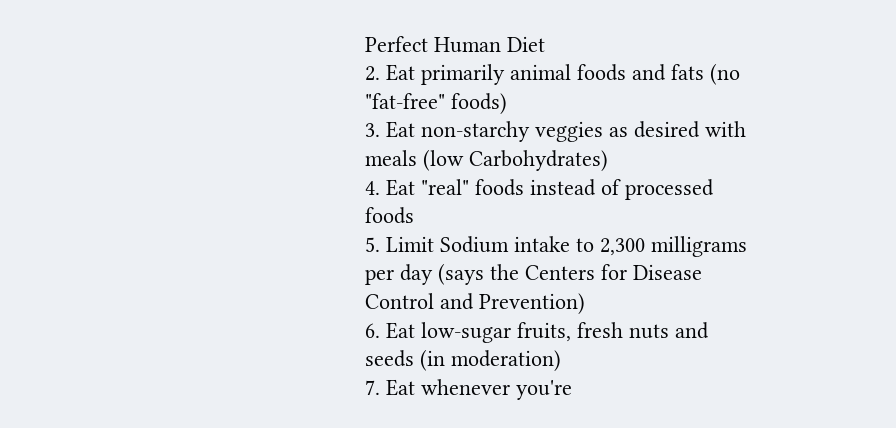Perfect Human Diet
2. Eat primarily animal foods and fats (no "fat-free" foods)
3. Eat non-starchy veggies as desired with meals (low Carbohydrates)
4. Eat "real" foods instead of processed foods
5. Limit Sodium intake to 2,300 milligrams per day (says the Centers for Disease Control and Prevention)
6. Eat low-sugar fruits, fresh nuts and seeds (in moderation)
7. Eat whenever you're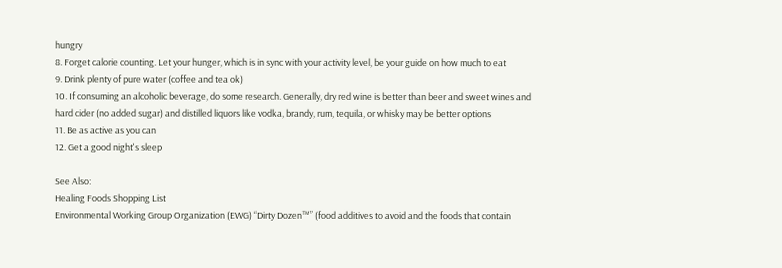hungry
8. Forget calorie counting. Let your hunger, which is in sync with your activity level, be your guide on how much to eat
9. Drink plenty of pure water (coffee and tea ok)
10. If consuming an alcoholic beverage, do some research. Generally, dry red wine is better than beer and sweet wines and hard cider (no added sugar) and distilled liquors like vodka, brandy, rum, tequila, or whisky may be better options
11. Be as active as you can
12. Get a good night's sleep

See Also:
Healing Foods Shopping List
Environmental Working Group Organization (EWG) “Dirty Dozen™” (food additives to avoid and the foods that contain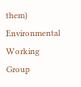them)
Environmental Working Group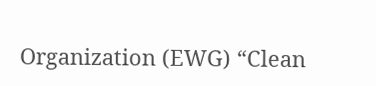Organization (EWG) “Clean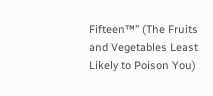Fifteen™” (The Fruits and Vegetables Least Likely to Poison You)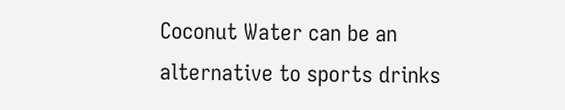Coconut Water can be an alternative to sports drinks